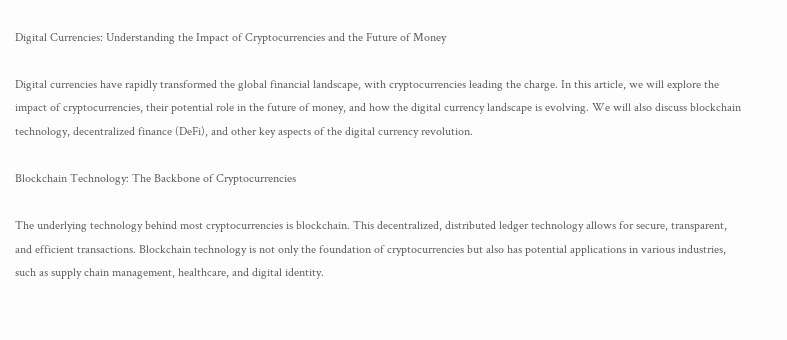Digital Currencies: Understanding the Impact of Cryptocurrencies and the Future of Money

Digital currencies have rapidly transformed the global financial landscape, with cryptocurrencies leading the charge. In this article, we will explore the impact of cryptocurrencies, their potential role in the future of money, and how the digital currency landscape is evolving. We will also discuss blockchain technology, decentralized finance (DeFi), and other key aspects of the digital currency revolution.

Blockchain Technology: The Backbone of Cryptocurrencies

The underlying technology behind most cryptocurrencies is blockchain. This decentralized, distributed ledger technology allows for secure, transparent, and efficient transactions. Blockchain technology is not only the foundation of cryptocurrencies but also has potential applications in various industries, such as supply chain management, healthcare, and digital identity.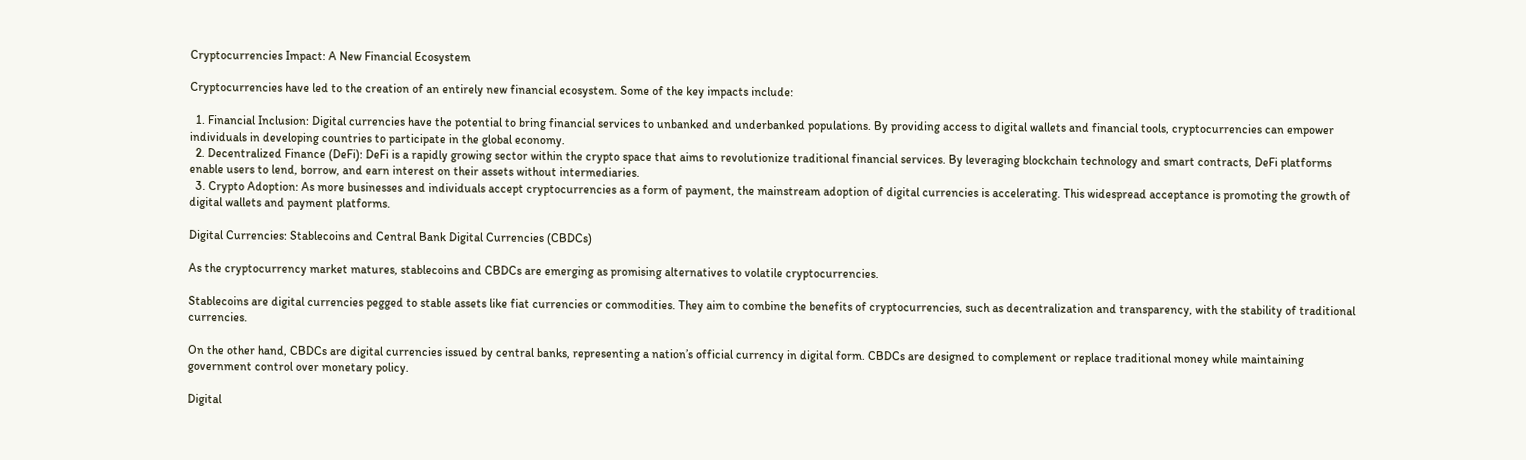Cryptocurrencies Impact: A New Financial Ecosystem

Cryptocurrencies have led to the creation of an entirely new financial ecosystem. Some of the key impacts include:

  1. Financial Inclusion: Digital currencies have the potential to bring financial services to unbanked and underbanked populations. By providing access to digital wallets and financial tools, cryptocurrencies can empower individuals in developing countries to participate in the global economy.
  2. Decentralized Finance (DeFi): DeFi is a rapidly growing sector within the crypto space that aims to revolutionize traditional financial services. By leveraging blockchain technology and smart contracts, DeFi platforms enable users to lend, borrow, and earn interest on their assets without intermediaries.
  3. Crypto Adoption: As more businesses and individuals accept cryptocurrencies as a form of payment, the mainstream adoption of digital currencies is accelerating. This widespread acceptance is promoting the growth of digital wallets and payment platforms.

Digital Currencies: Stablecoins and Central Bank Digital Currencies (CBDCs)

As the cryptocurrency market matures, stablecoins and CBDCs are emerging as promising alternatives to volatile cryptocurrencies.

Stablecoins are digital currencies pegged to stable assets like fiat currencies or commodities. They aim to combine the benefits of cryptocurrencies, such as decentralization and transparency, with the stability of traditional currencies.

On the other hand, CBDCs are digital currencies issued by central banks, representing a nation’s official currency in digital form. CBDCs are designed to complement or replace traditional money while maintaining government control over monetary policy.

Digital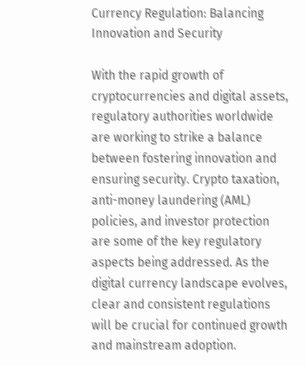Currency Regulation: Balancing Innovation and Security

With the rapid growth of cryptocurrencies and digital assets, regulatory authorities worldwide are working to strike a balance between fostering innovation and ensuring security. Crypto taxation, anti-money laundering (AML) policies, and investor protection are some of the key regulatory aspects being addressed. As the digital currency landscape evolves, clear and consistent regulations will be crucial for continued growth and mainstream adoption.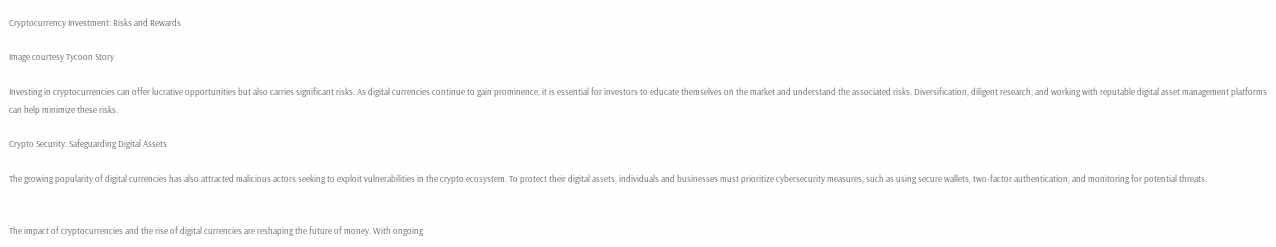Cryptocurrency Investment: Risks and Rewards

Image courtesy Tycoon Story

Investing in cryptocurrencies can offer lucrative opportunities but also carries significant risks. As digital currencies continue to gain prominence, it is essential for investors to educate themselves on the market and understand the associated risks. Diversification, diligent research, and working with reputable digital asset management platforms can help minimize these risks.

Crypto Security: Safeguarding Digital Assets

The growing popularity of digital currencies has also attracted malicious actors seeking to exploit vulnerabilities in the crypto ecosystem. To protect their digital assets, individuals and businesses must prioritize cybersecurity measures, such as using secure wallets, two-factor authentication, and monitoring for potential threats.


The impact of cryptocurrencies and the rise of digital currencies are reshaping the future of money. With ongoing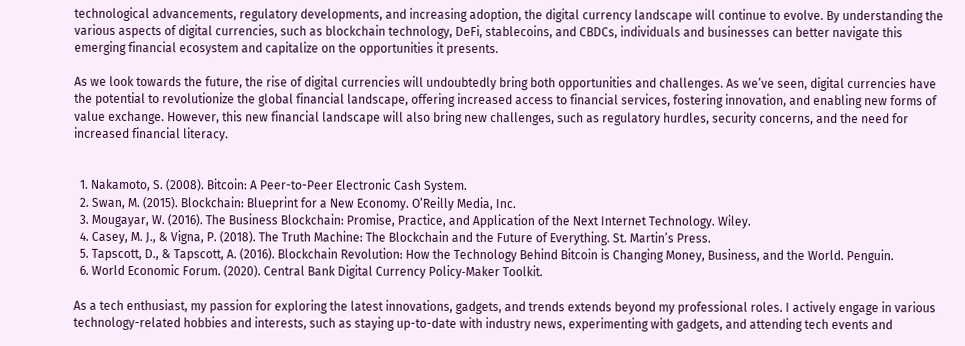technological advancements, regulatory developments, and increasing adoption, the digital currency landscape will continue to evolve. By understanding the various aspects of digital currencies, such as blockchain technology, DeFi, stablecoins, and CBDCs, individuals and businesses can better navigate this emerging financial ecosystem and capitalize on the opportunities it presents.

As we look towards the future, the rise of digital currencies will undoubtedly bring both opportunities and challenges. As we’ve seen, digital currencies have the potential to revolutionize the global financial landscape, offering increased access to financial services, fostering innovation, and enabling new forms of value exchange. However, this new financial landscape will also bring new challenges, such as regulatory hurdles, security concerns, and the need for increased financial literacy.


  1. Nakamoto, S. (2008). Bitcoin: A Peer-to-Peer Electronic Cash System.
  2. Swan, M. (2015). Blockchain: Blueprint for a New Economy. O’Reilly Media, Inc.
  3. Mougayar, W. (2016). The Business Blockchain: Promise, Practice, and Application of the Next Internet Technology. Wiley.
  4. Casey, M. J., & Vigna, P. (2018). The Truth Machine: The Blockchain and the Future of Everything. St. Martin’s Press.
  5. Tapscott, D., & Tapscott, A. (2016). Blockchain Revolution: How the Technology Behind Bitcoin is Changing Money, Business, and the World. Penguin.
  6. World Economic Forum. (2020). Central Bank Digital Currency Policy‑Maker Toolkit.

As a tech enthusiast, my passion for exploring the latest innovations, gadgets, and trends extends beyond my professional roles. I actively engage in various technology-related hobbies and interests, such as staying up-to-date with industry news, experimenting with gadgets, and attending tech events and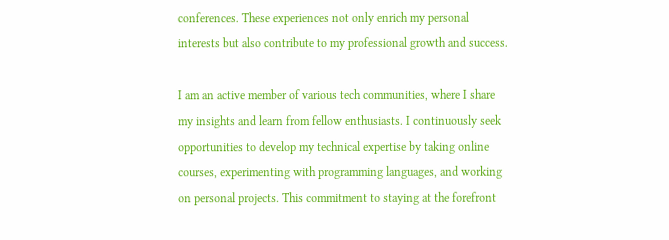conferences. These experiences not only enrich my personal interests but also contribute to my professional growth and success.

I am an active member of various tech communities, where I share my insights and learn from fellow enthusiasts. I continuously seek opportunities to develop my technical expertise by taking online courses, experimenting with programming languages, and working on personal projects. This commitment to staying at the forefront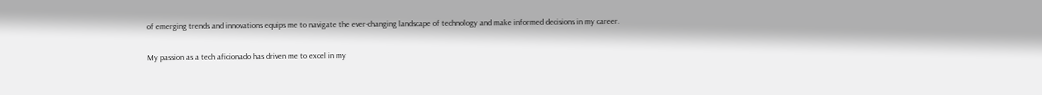of emerging trends and innovations equips me to navigate the ever-changing landscape of technology and make informed decisions in my career.

My passion as a tech aficionado has driven me to excel in my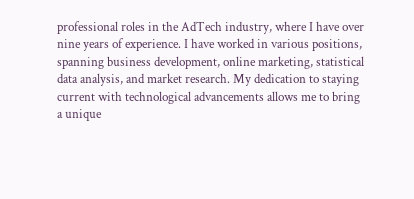professional roles in the AdTech industry, where I have over nine years of experience. I have worked in various positions, spanning business development, online marketing, statistical data analysis, and market research. My dedication to staying current with technological advancements allows me to bring a unique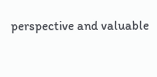perspective and valuable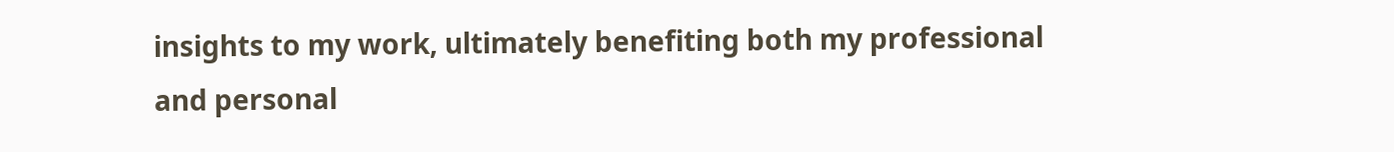insights to my work, ultimately benefiting both my professional and personal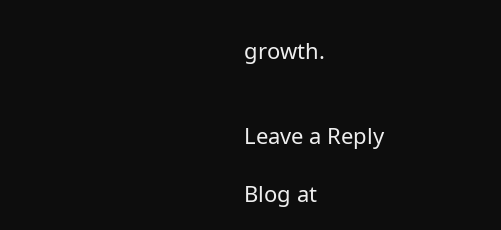growth.


Leave a Reply

Blog at